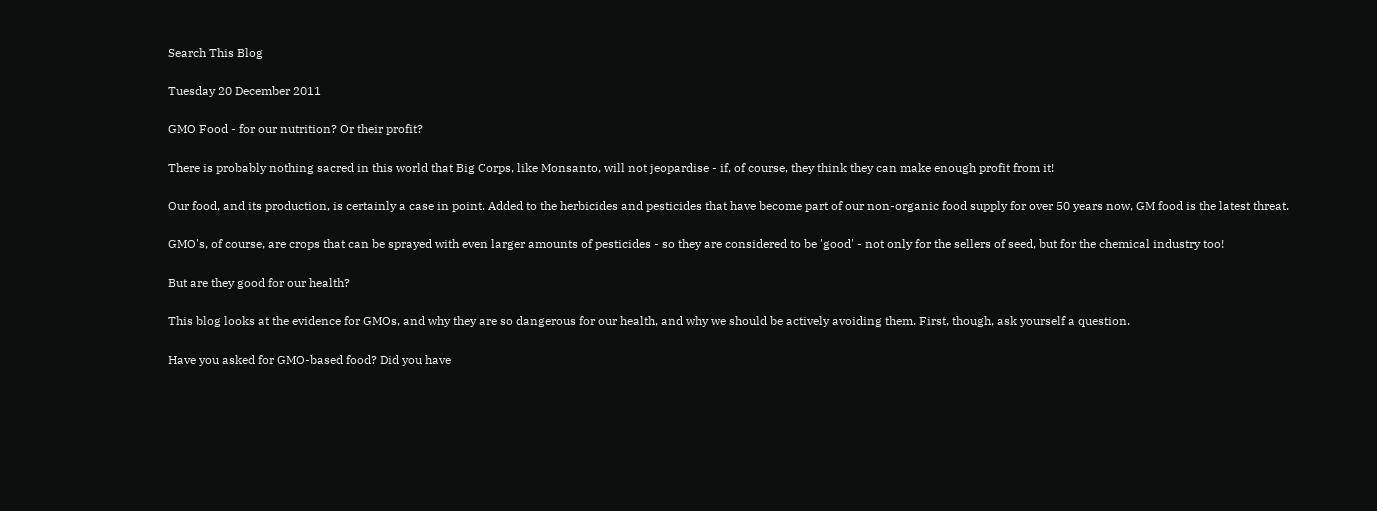Search This Blog

Tuesday 20 December 2011

GMO Food - for our nutrition? Or their profit?

There is probably nothing sacred in this world that Big Corps, like Monsanto, will not jeopardise - if, of course, they think they can make enough profit from it!

Our food, and its production, is certainly a case in point. Added to the herbicides and pesticides that have become part of our non-organic food supply for over 50 years now, GM food is the latest threat.

GMO's, of course, are crops that can be sprayed with even larger amounts of pesticides - so they are considered to be 'good' - not only for the sellers of seed, but for the chemical industry too!

But are they good for our health?

This blog looks at the evidence for GMOs, and why they are so dangerous for our health, and why we should be actively avoiding them. First, though, ask yourself a question.

Have you asked for GMO-based food? Did you have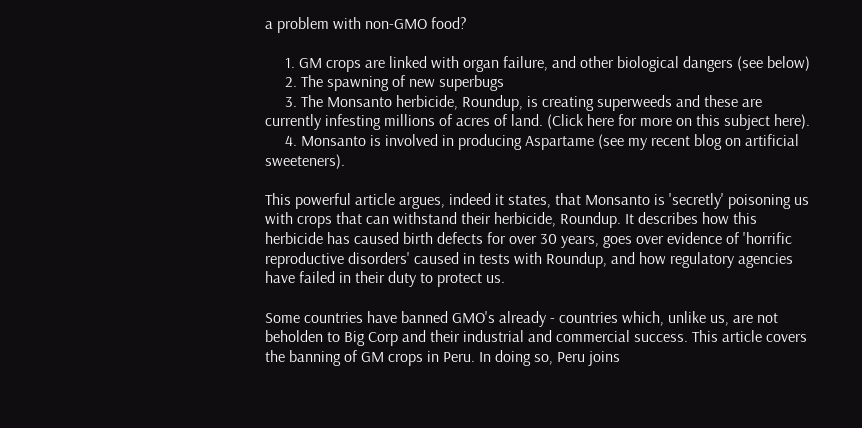a problem with non-GMO food?

     1. GM crops are linked with organ failure, and other biological dangers (see below)
     2. The spawning of new superbugs
     3. The Monsanto herbicide, Roundup, is creating superweeds and these are currently infesting millions of acres of land. (Click here for more on this subject here).
     4. Monsanto is involved in producing Aspartame (see my recent blog on artificial sweeteners).

This powerful article argues, indeed it states, that Monsanto is 'secretly' poisoning us with crops that can withstand their herbicide, Roundup. It describes how this herbicide has caused birth defects for over 30 years, goes over evidence of 'horrific reproductive disorders' caused in tests with Roundup, and how regulatory agencies have failed in their duty to protect us.

Some countries have banned GMO's already - countries which, unlike us, are not beholden to Big Corp and their industrial and commercial success. This article covers the banning of GM crops in Peru. In doing so, Peru joins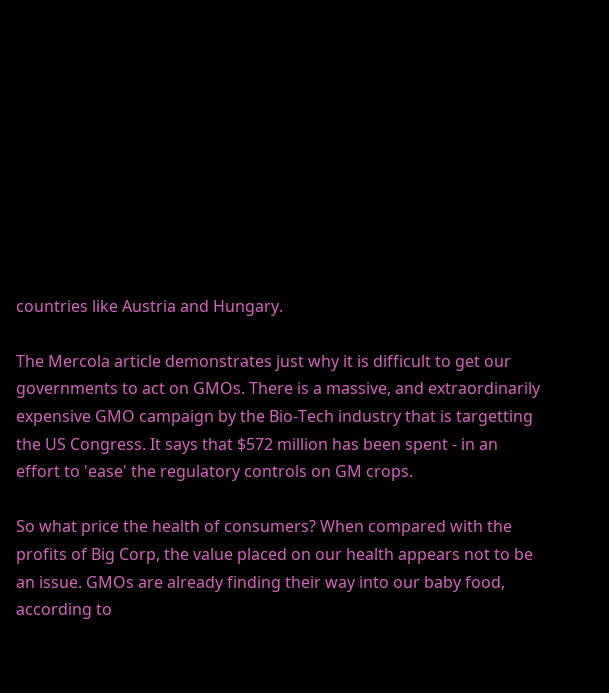countries like Austria and Hungary.

The Mercola article demonstrates just why it is difficult to get our governments to act on GMOs. There is a massive, and extraordinarily expensive GMO campaign by the Bio-Tech industry that is targetting the US Congress. It says that $572 million has been spent - in an effort to 'ease' the regulatory controls on GM crops.

So what price the health of consumers? When compared with the profits of Big Corp, the value placed on our health appears not to be an issue. GMOs are already finding their way into our baby food, according to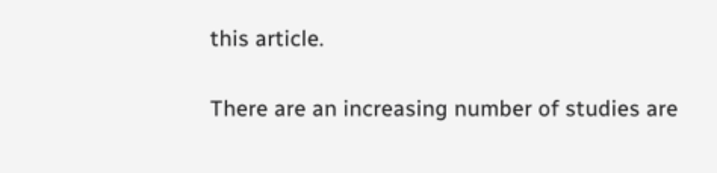this article.

There are an increasing number of studies are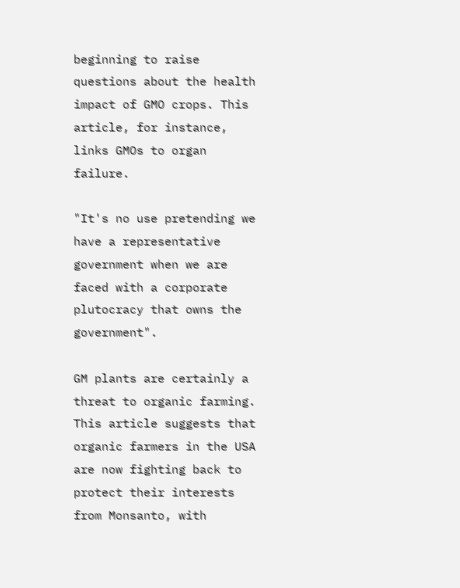beginning to raise questions about the health impact of GMO crops. This article, for instance, links GMOs to organ failure.

"It's no use pretending we have a representative government when we are faced with a corporate plutocracy that owns the government".

GM plants are certainly a threat to organic farming. This article suggests that organic farmers in the USA are now fighting back to protect their interests from Monsanto, with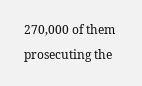270,000 of them prosecuting the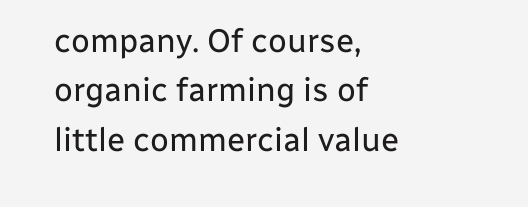company. Of course, organic farming is of little commercial value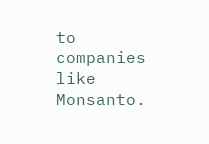to companies like Monsanto.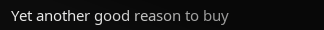Yet another good reason to buy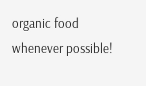organic food whenever possible!